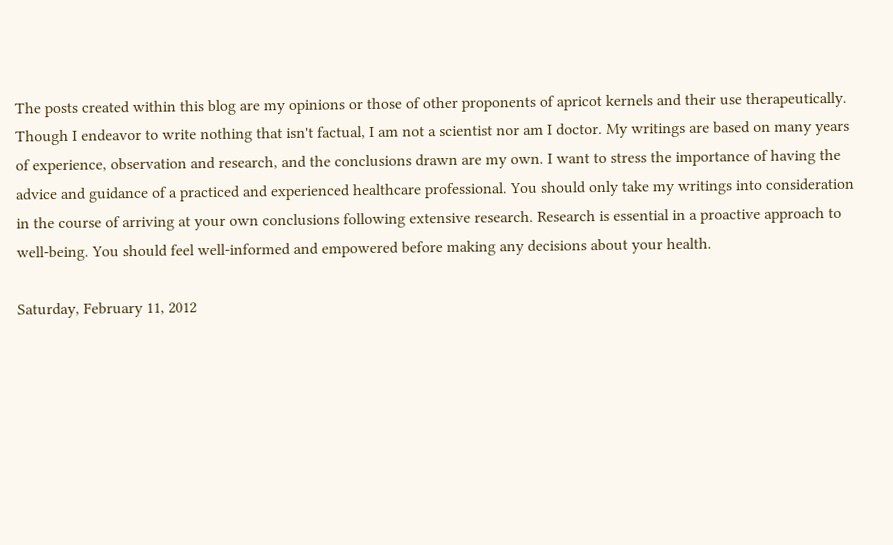The posts created within this blog are my opinions or those of other proponents of apricot kernels and their use therapeutically. Though I endeavor to write nothing that isn't factual, I am not a scientist nor am I doctor. My writings are based on many years of experience, observation and research, and the conclusions drawn are my own. I want to stress the importance of having the advice and guidance of a practiced and experienced healthcare professional. You should only take my writings into consideration in the course of arriving at your own conclusions following extensive research. Research is essential in a proactive approach to well-being. You should feel well-informed and empowered before making any decisions about your health.

Saturday, February 11, 2012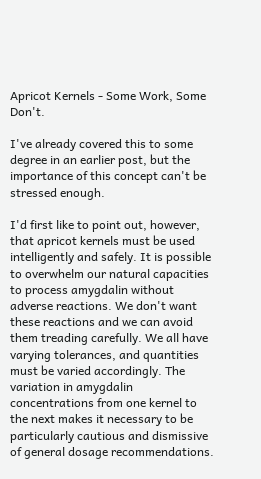Apricot Kernels - Some Work, Some Don't.

I've already covered this to some degree in an earlier post, but the importance of this concept can't be stressed enough.

I'd first like to point out, however, that apricot kernels must be used intelligently and safely. It is possible to overwhelm our natural capacities to process amygdalin without adverse reactions. We don't want these reactions and we can avoid them treading carefully. We all have varying tolerances, and quantities must be varied accordingly. The variation in amygdalin concentrations from one kernel to the next makes it necessary to be particularly cautious and dismissive of general dosage recommendations.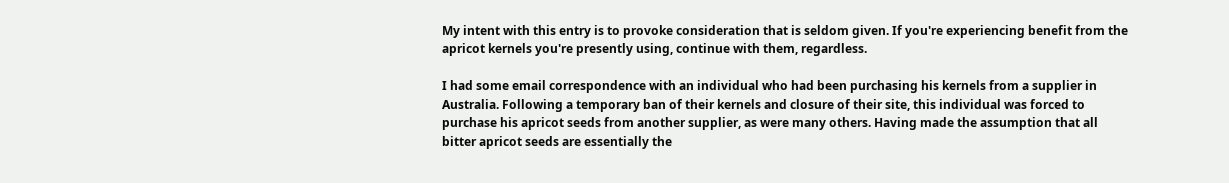My intent with this entry is to provoke consideration that is seldom given. If you're experiencing benefit from the apricot kernels you're presently using, continue with them, regardless.

I had some email correspondence with an individual who had been purchasing his kernels from a supplier in Australia. Following a temporary ban of their kernels and closure of their site, this individual was forced to purchase his apricot seeds from another supplier, as were many others. Having made the assumption that all bitter apricot seeds are essentially the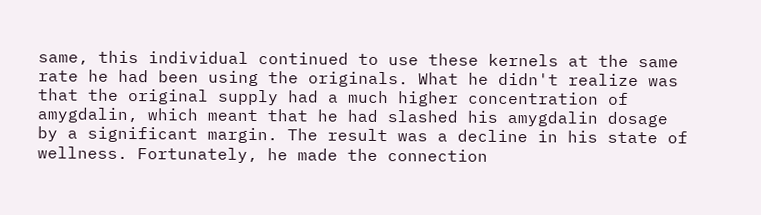same, this individual continued to use these kernels at the same rate he had been using the originals. What he didn't realize was that the original supply had a much higher concentration of amygdalin, which meant that he had slashed his amygdalin dosage by a significant margin. The result was a decline in his state of wellness. Fortunately, he made the connection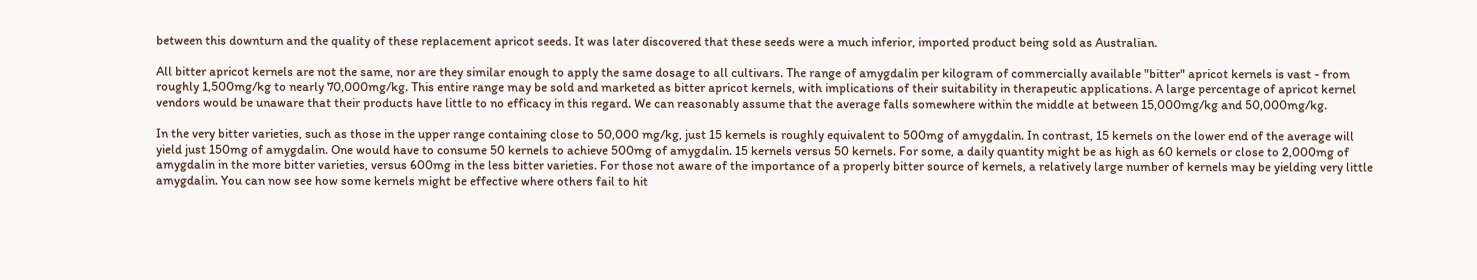between this downturn and the quality of these replacement apricot seeds. It was later discovered that these seeds were a much inferior, imported product being sold as Australian.

All bitter apricot kernels are not the same, nor are they similar enough to apply the same dosage to all cultivars. The range of amygdalin per kilogram of commercially available "bitter" apricot kernels is vast - from roughly 1,500mg/kg to nearly 70,000mg/kg. This entire range may be sold and marketed as bitter apricot kernels, with implications of their suitability in therapeutic applications. A large percentage of apricot kernel vendors would be unaware that their products have little to no efficacy in this regard. We can reasonably assume that the average falls somewhere within the middle at between 15,000mg/kg and 50,000mg/kg.

In the very bitter varieties, such as those in the upper range containing close to 50,000 mg/kg, just 15 kernels is roughly equivalent to 500mg of amygdalin. In contrast, 15 kernels on the lower end of the average will yield just 150mg of amygdalin. One would have to consume 50 kernels to achieve 500mg of amygdalin. 15 kernels versus 50 kernels. For some, a daily quantity might be as high as 60 kernels or close to 2,000mg of amygdalin in the more bitter varieties, versus 600mg in the less bitter varieties. For those not aware of the importance of a properly bitter source of kernels, a relatively large number of kernels may be yielding very little amygdalin. You can now see how some kernels might be effective where others fail to hit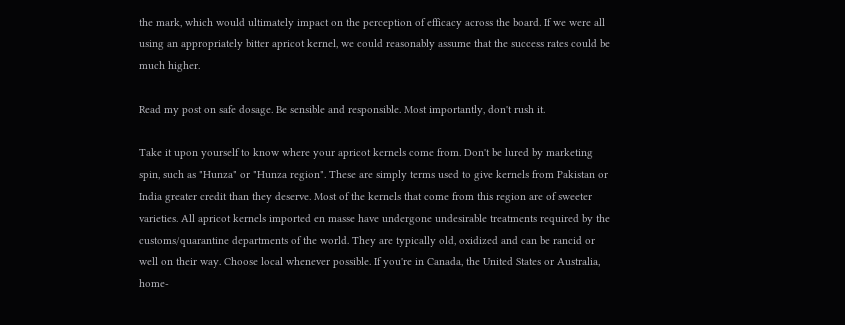the mark, which would ultimately impact on the perception of efficacy across the board. If we were all using an appropriately bitter apricot kernel, we could reasonably assume that the success rates could be much higher.

Read my post on safe dosage. Be sensible and responsible. Most importantly, don't rush it.

Take it upon yourself to know where your apricot kernels come from. Don't be lured by marketing spin, such as "Hunza" or "Hunza region". These are simply terms used to give kernels from Pakistan or India greater credit than they deserve. Most of the kernels that come from this region are of sweeter varieties. All apricot kernels imported en masse have undergone undesirable treatments required by the customs/quarantine departments of the world. They are typically old, oxidized and can be rancid or well on their way. Choose local whenever possible. If you're in Canada, the United States or Australia, home-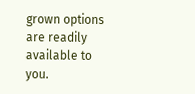grown options are readily available to you.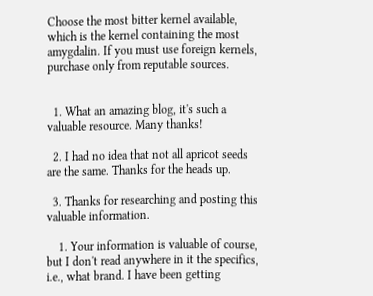Choose the most bitter kernel available, which is the kernel containing the most amygdalin. If you must use foreign kernels, purchase only from reputable sources.


  1. What an amazing blog, it's such a valuable resource. Many thanks!

  2. I had no idea that not all apricot seeds are the same. Thanks for the heads up.

  3. Thanks for researching and posting this valuable information.

    1. Your information is valuable of course, but I don't read anywhere in it the specifics, i.e., what brand. I have been getting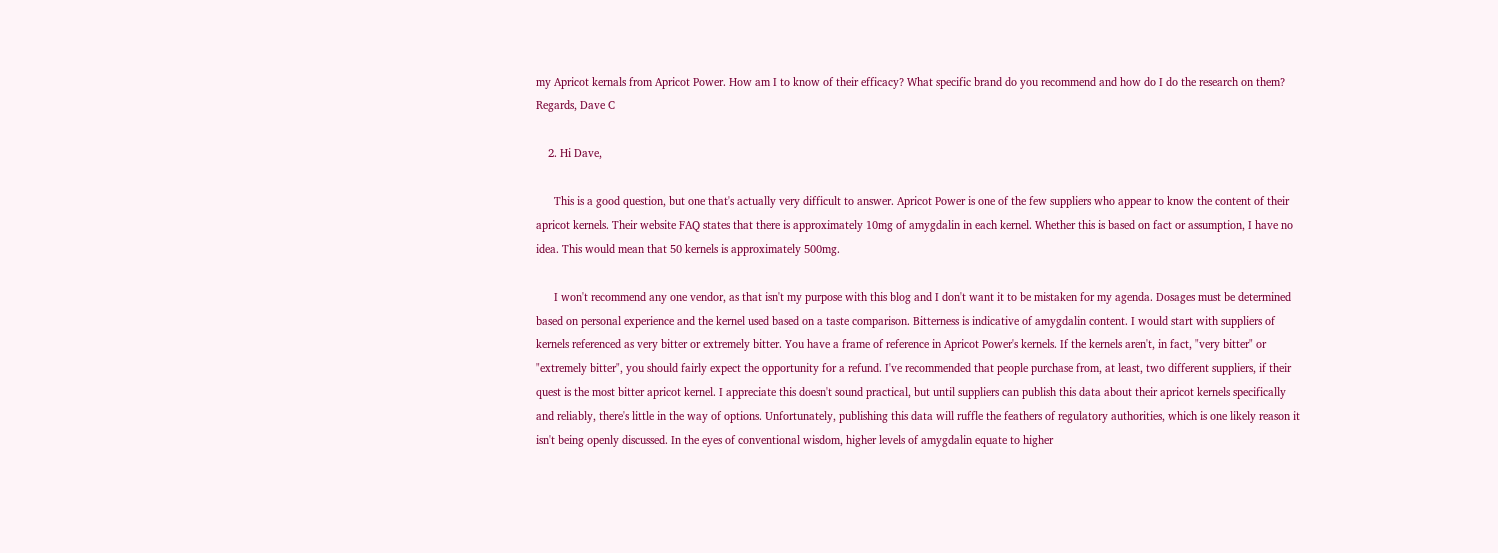my Apricot kernals from Apricot Power. How am I to know of their efficacy? What specific brand do you recommend and how do I do the research on them? Regards, Dave C

    2. Hi Dave,

      This is a good question, but one that's actually very difficult to answer. Apricot Power is one of the few suppliers who appear to know the content of their apricot kernels. Their website FAQ states that there is approximately 10mg of amygdalin in each kernel. Whether this is based on fact or assumption, I have no idea. This would mean that 50 kernels is approximately 500mg.

      I won't recommend any one vendor, as that isn't my purpose with this blog and I don't want it to be mistaken for my agenda. Dosages must be determined based on personal experience and the kernel used based on a taste comparison. Bitterness is indicative of amygdalin content. I would start with suppliers of kernels referenced as very bitter or extremely bitter. You have a frame of reference in Apricot Power's kernels. If the kernels aren't, in fact, "very bitter" or "extremely bitter", you should fairly expect the opportunity for a refund. I've recommended that people purchase from, at least, two different suppliers, if their quest is the most bitter apricot kernel. I appreciate this doesn't sound practical, but until suppliers can publish this data about their apricot kernels specifically and reliably, there's little in the way of options. Unfortunately, publishing this data will ruffle the feathers of regulatory authorities, which is one likely reason it isn't being openly discussed. In the eyes of conventional wisdom, higher levels of amygdalin equate to higher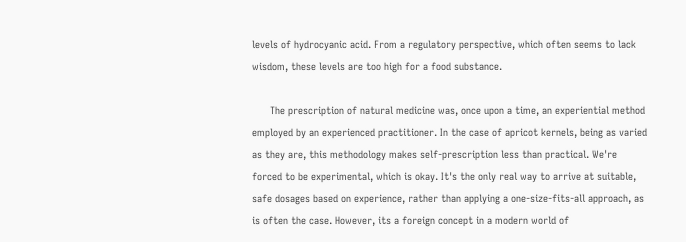levels of hydrocyanic acid. From a regulatory perspective, which often seems to lack wisdom, these levels are too high for a food substance.

      The prescription of natural medicine was, once upon a time, an experiential method employed by an experienced practitioner. In the case of apricot kernels, being as varied as they are, this methodology makes self-prescription less than practical. We're forced to be experimental, which is okay. It's the only real way to arrive at suitable, safe dosages based on experience, rather than applying a one-size-fits-all approach, as is often the case. However, its a foreign concept in a modern world of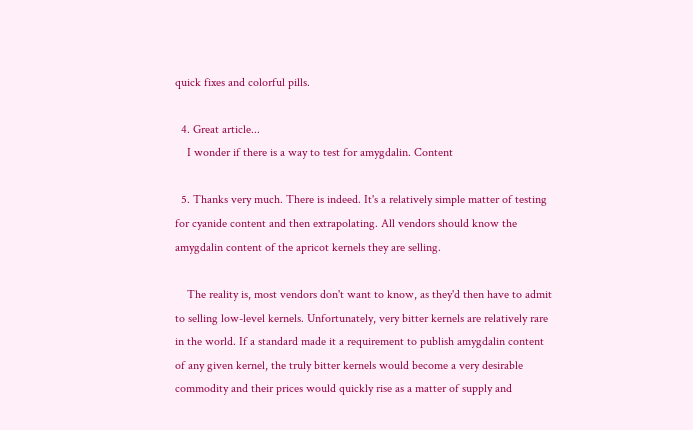quick fixes and colorful pills.

  4. Great article...
    I wonder if there is a way to test for amygdalin. Content

  5. Thanks very much. There is indeed. It's a relatively simple matter of testing for cyanide content and then extrapolating. All vendors should know the amygdalin content of the apricot kernels they are selling.

    The reality is, most vendors don't want to know, as they'd then have to admit to selling low-level kernels. Unfortunately, very bitter kernels are relatively rare in the world. If a standard made it a requirement to publish amygdalin content of any given kernel, the truly bitter kernels would become a very desirable commodity and their prices would quickly rise as a matter of supply and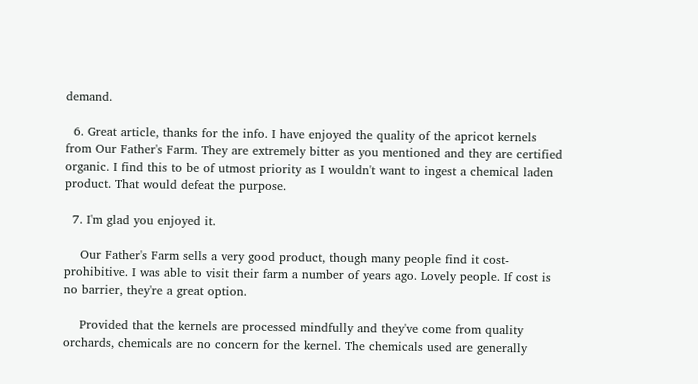demand.

  6. Great article, thanks for the info. I have enjoyed the quality of the apricot kernels from Our Father's Farm. They are extremely bitter as you mentioned and they are certified organic. I find this to be of utmost priority as I wouldn't want to ingest a chemical laden product. That would defeat the purpose.

  7. I'm glad you enjoyed it.

    Our Father's Farm sells a very good product, though many people find it cost-prohibitive. I was able to visit their farm a number of years ago. Lovely people. If cost is no barrier, they're a great option.

    Provided that the kernels are processed mindfully and they've come from quality orchards, chemicals are no concern for the kernel. The chemicals used are generally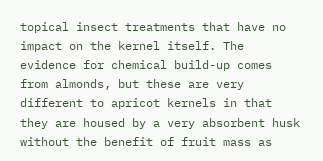topical insect treatments that have no impact on the kernel itself. The evidence for chemical build-up comes from almonds, but these are very different to apricot kernels in that they are housed by a very absorbent husk without the benefit of fruit mass as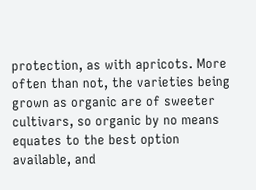protection, as with apricots. More often than not, the varieties being grown as organic are of sweeter cultivars, so organic by no means equates to the best option available, and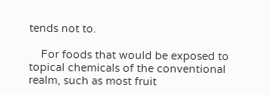tends not to.

    For foods that would be exposed to topical chemicals of the conventional realm, such as most fruit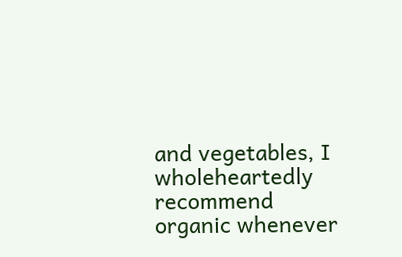and vegetables, I wholeheartedly recommend organic whenever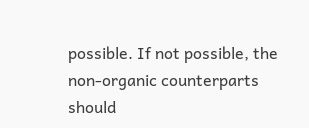possible. If not possible, the non-organic counterparts should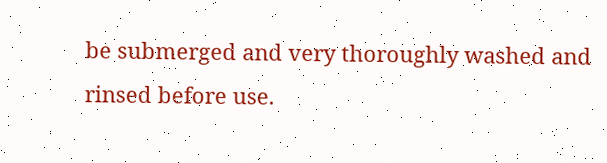be submerged and very thoroughly washed and rinsed before use.